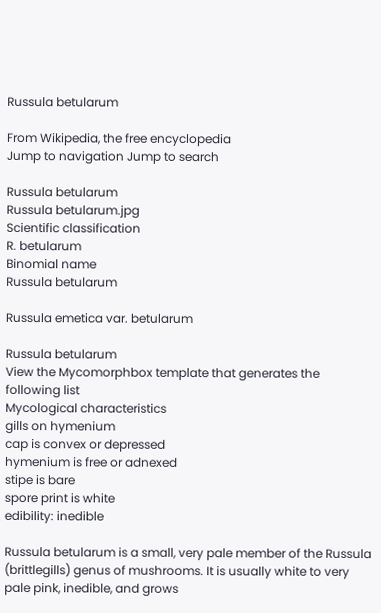Russula betularum

From Wikipedia, the free encyclopedia
Jump to navigation Jump to search

Russula betularum
Russula betularum.jpg
Scientific classification
R. betularum
Binomial name
Russula betularum

Russula emetica var. betularum

Russula betularum
View the Mycomorphbox template that generates the following list
Mycological characteristics
gills on hymenium
cap is convex or depressed
hymenium is free or adnexed
stipe is bare
spore print is white
edibility: inedible

Russula betularum is a small, very pale member of the Russula (brittlegills) genus of mushrooms. It is usually white to very pale pink, inedible, and grows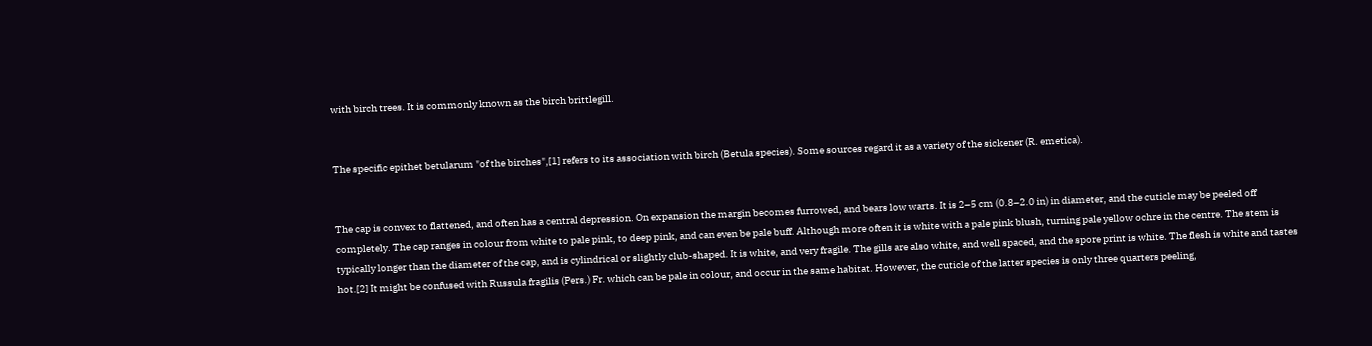with birch trees. It is commonly known as the birch brittlegill.


The specific epithet betularum "of the birches",[1] refers to its association with birch (Betula species). Some sources regard it as a variety of the sickener (R. emetica).


The cap is convex to flattened, and often has a central depression. On expansion the margin becomes furrowed, and bears low warts. It is 2–5 cm (0.8–2.0 in) in diameter, and the cuticle may be peeled off completely. The cap ranges in colour from white to pale pink, to deep pink, and can even be pale buff. Although more often it is white with a pale pink blush, turning pale yellow ochre in the centre. The stem is typically longer than the diameter of the cap, and is cylindrical or slightly club-shaped. It is white, and very fragile. The gills are also white, and well spaced, and the spore print is white. The flesh is white and tastes hot.[2] It might be confused with Russula fragilis (Pers.) Fr. which can be pale in colour, and occur in the same habitat. However, the cuticle of the latter species is only three quarters peeling,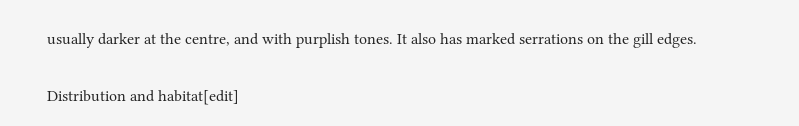usually darker at the centre, and with purplish tones. It also has marked serrations on the gill edges.

Distribution and habitat[edit]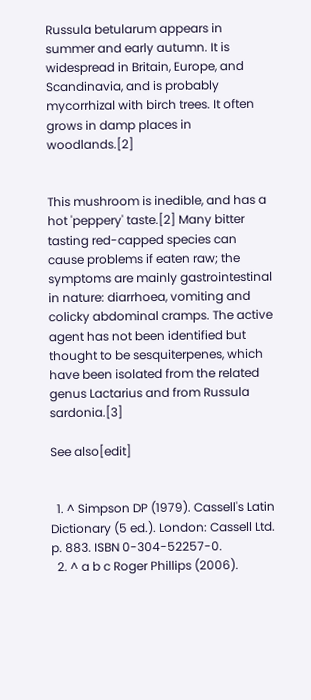Russula betularum appears in summer and early autumn. It is widespread in Britain, Europe, and Scandinavia, and is probably mycorrhizal with birch trees. It often grows in damp places in woodlands.[2]


This mushroom is inedible, and has a hot 'peppery' taste.[2] Many bitter tasting red-capped species can cause problems if eaten raw; the symptoms are mainly gastrointestinal in nature: diarrhoea, vomiting and colicky abdominal cramps. The active agent has not been identified but thought to be sesquiterpenes, which have been isolated from the related genus Lactarius and from Russula sardonia.[3]

See also[edit]


  1. ^ Simpson DP (1979). Cassell's Latin Dictionary (5 ed.). London: Cassell Ltd. p. 883. ISBN 0-304-52257-0.
  2. ^ a b c Roger Phillips (2006).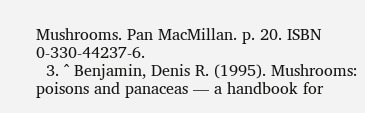Mushrooms. Pan MacMillan. p. 20. ISBN 0-330-44237-6.
  3. ^ Benjamin, Denis R. (1995). Mushrooms: poisons and panaceas — a handbook for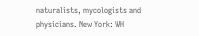naturalists, mycologists and physicians. New York: WH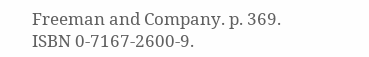Freeman and Company. p. 369. ISBN 0-7167-2600-9.